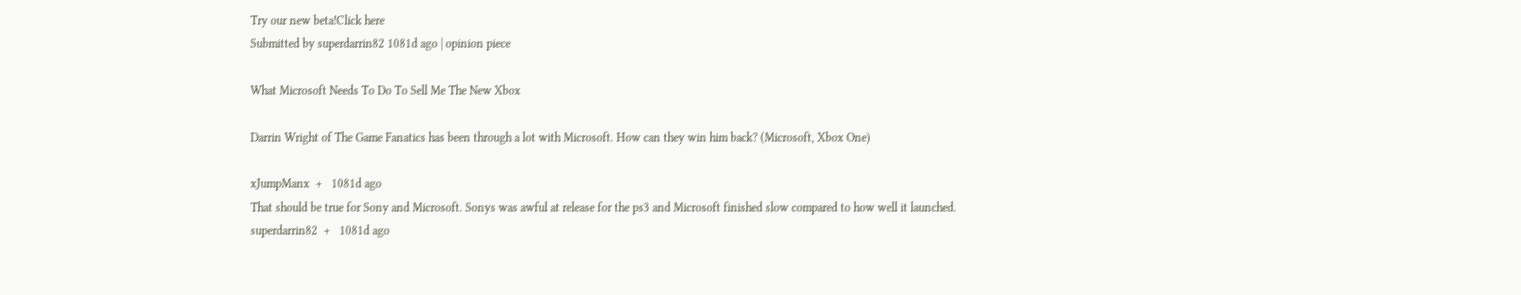Try our new beta!Click here
Submitted by superdarrin82 1081d ago | opinion piece

What Microsoft Needs To Do To Sell Me The New Xbox

Darrin Wright of The Game Fanatics has been through a lot with Microsoft. How can they win him back? (Microsoft, Xbox One)

xJumpManx  +   1081d ago
That should be true for Sony and Microsoft. Sonys was awful at release for the ps3 and Microsoft finished slow compared to how well it launched.
superdarrin82  +   1081d ago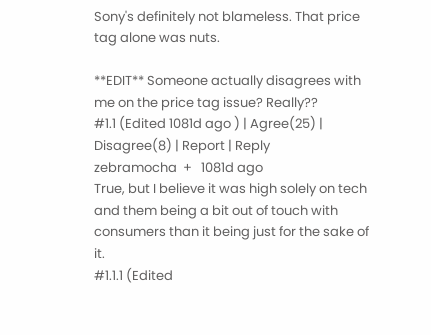Sony's definitely not blameless. That price tag alone was nuts.

**EDIT** Someone actually disagrees with me on the price tag issue? Really??
#1.1 (Edited 1081d ago ) | Agree(25) | Disagree(8) | Report | Reply
zebramocha  +   1081d ago
True, but I believe it was high solely on tech and them being a bit out of touch with consumers than it being just for the sake of it.
#1.1.1 (Edited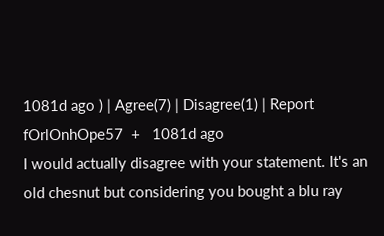1081d ago ) | Agree(7) | Disagree(1) | Report
fOrlOnhOpe57  +   1081d ago
I would actually disagree with your statement. It's an old chesnut but considering you bought a blu ray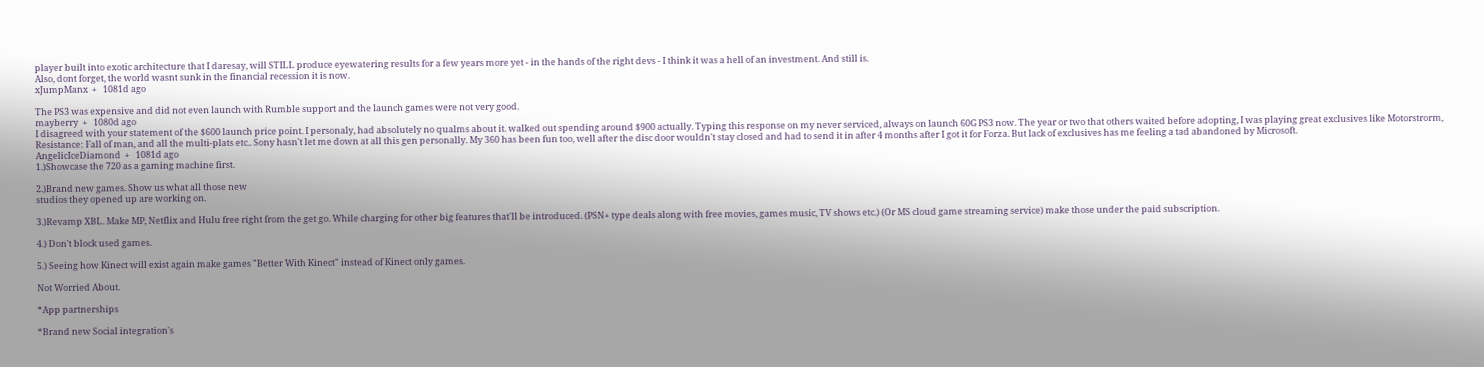player built into exotic architecture that I daresay, will STILL produce eyewatering results for a few years more yet - in the hands of the right devs - I think it was a hell of an investment. And still is.
Also, dont forget, the world wasnt sunk in the financial recession it is now.
xJumpManx  +   1081d ago

The PS3 was expensive and did not even launch with Rumble support and the launch games were not very good.
mayberry  +   1080d ago
I disagreed with your statement of the $600 launch price point. I personaly, had absolutely no qualms about it. walked out spending around $900 actually. Typing this response on my never serviced, always on launch 60G PS3 now. The year or two that others waited before adopting, I was playing great exclusives like Motorstrorm, Resistance: Fall of man, and all the multi-plats etc.. Sony hasn't let me down at all this gen personally. My 360 has been fun too, well after the disc door wouldn't stay closed and had to send it in after 4 months after I got it for Forza. But lack of exclusives has me feeling a tad abandoned by Microsoft.
AngelicIceDiamond  +   1081d ago
1.)Showcase the 720 as a gaming machine first.

2.)Brand new games. Show us what all those new
studios they opened up are working on.

3.)Revamp XBL. Make MP, Netflix and Hulu free right from the get go. While charging for other big features that'll be introduced. (PSN+ type deals along with free movies, games music, TV shows etc.) (Or MS cloud game streaming service) make those under the paid subscription.

4.) Don't block used games.

5.) Seeing how Kinect will exist again make games "Better With Kinect" instead of Kinect only games.

Not Worried About.

*App partnerships

*Brand new Social integration's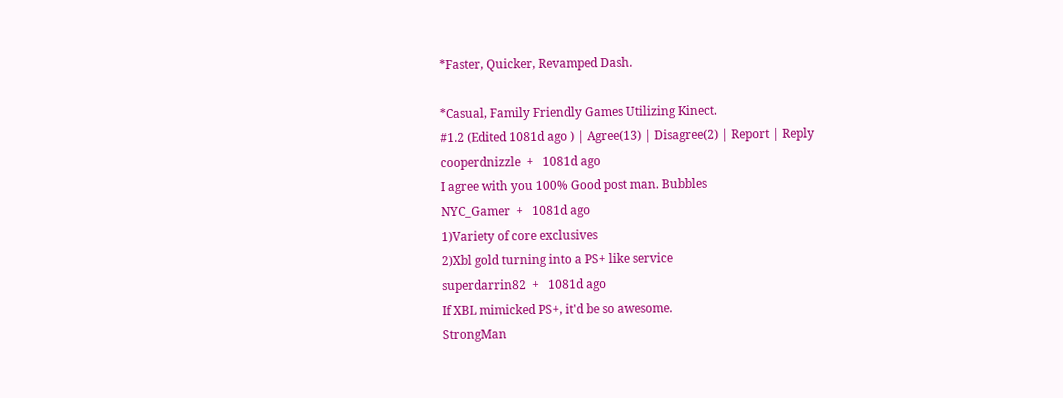*Faster, Quicker, Revamped Dash.

*Casual, Family Friendly Games Utilizing Kinect.
#1.2 (Edited 1081d ago ) | Agree(13) | Disagree(2) | Report | Reply
cooperdnizzle  +   1081d ago
I agree with you 100% Good post man. Bubbles
NYC_Gamer  +   1081d ago
1)Variety of core exclusives
2)Xbl gold turning into a PS+ like service
superdarrin82  +   1081d ago
If XBL mimicked PS+, it'd be so awesome.
StrongMan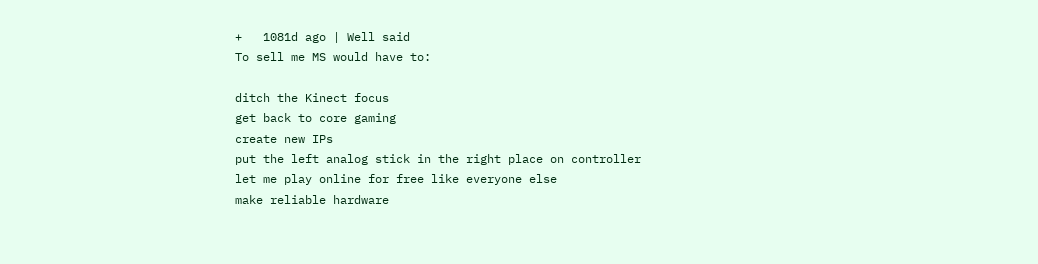+   1081d ago | Well said
To sell me MS would have to:

ditch the Kinect focus
get back to core gaming
create new IPs
put the left analog stick in the right place on controller
let me play online for free like everyone else
make reliable hardware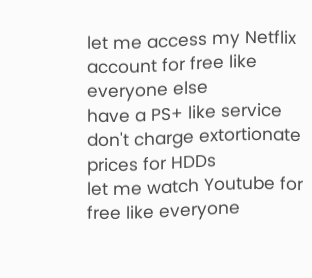let me access my Netflix account for free like everyone else
have a PS+ like service
don't charge extortionate prices for HDDs
let me watch Youtube for free like everyone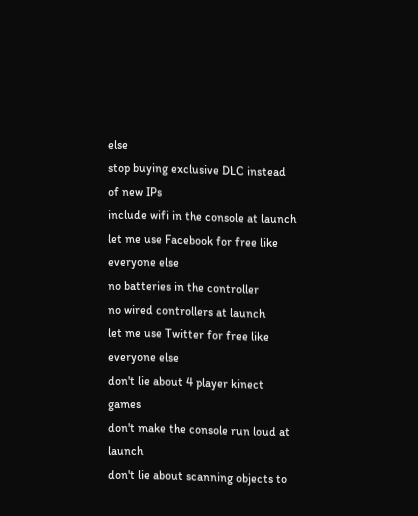else
stop buying exclusive DLC instead of new IPs
include wifi in the console at launch
let me use Facebook for free like everyone else
no batteries in the controller
no wired controllers at launch
let me use Twitter for free like everyone else
don't lie about 4 player kinect games
don't make the console run loud at launch
don't lie about scanning objects to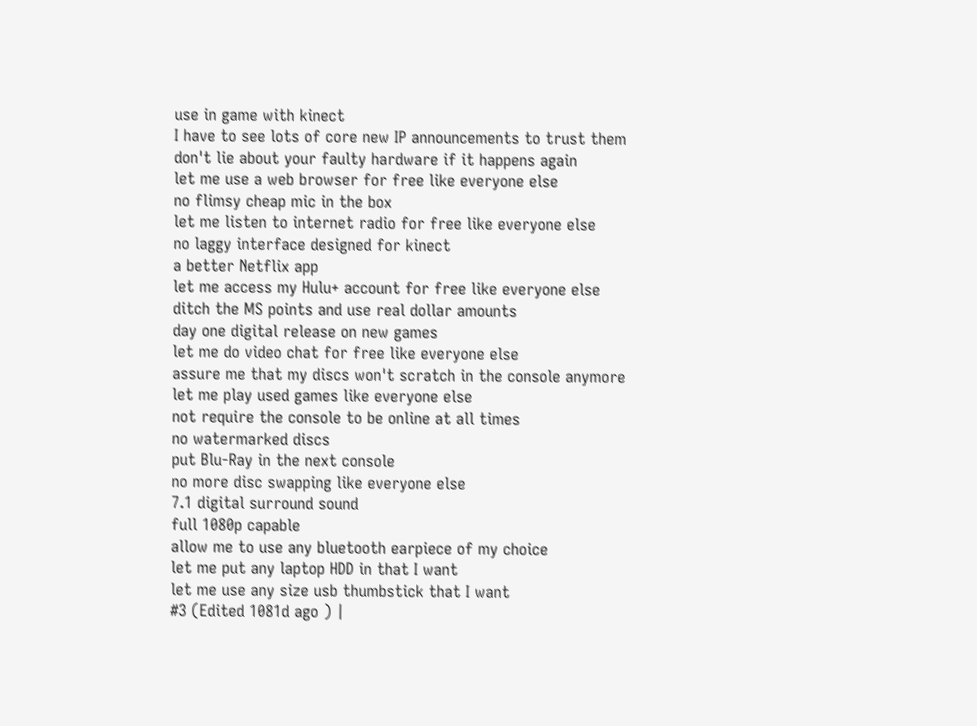use in game with kinect
I have to see lots of core new IP announcements to trust them
don't lie about your faulty hardware if it happens again
let me use a web browser for free like everyone else
no flimsy cheap mic in the box
let me listen to internet radio for free like everyone else
no laggy interface designed for kinect
a better Netflix app
let me access my Hulu+ account for free like everyone else
ditch the MS points and use real dollar amounts
day one digital release on new games
let me do video chat for free like everyone else
assure me that my discs won't scratch in the console anymore
let me play used games like everyone else
not require the console to be online at all times
no watermarked discs
put Blu-Ray in the next console
no more disc swapping like everyone else
7.1 digital surround sound
full 1080p capable
allow me to use any bluetooth earpiece of my choice
let me put any laptop HDD in that I want
let me use any size usb thumbstick that I want
#3 (Edited 1081d ago ) |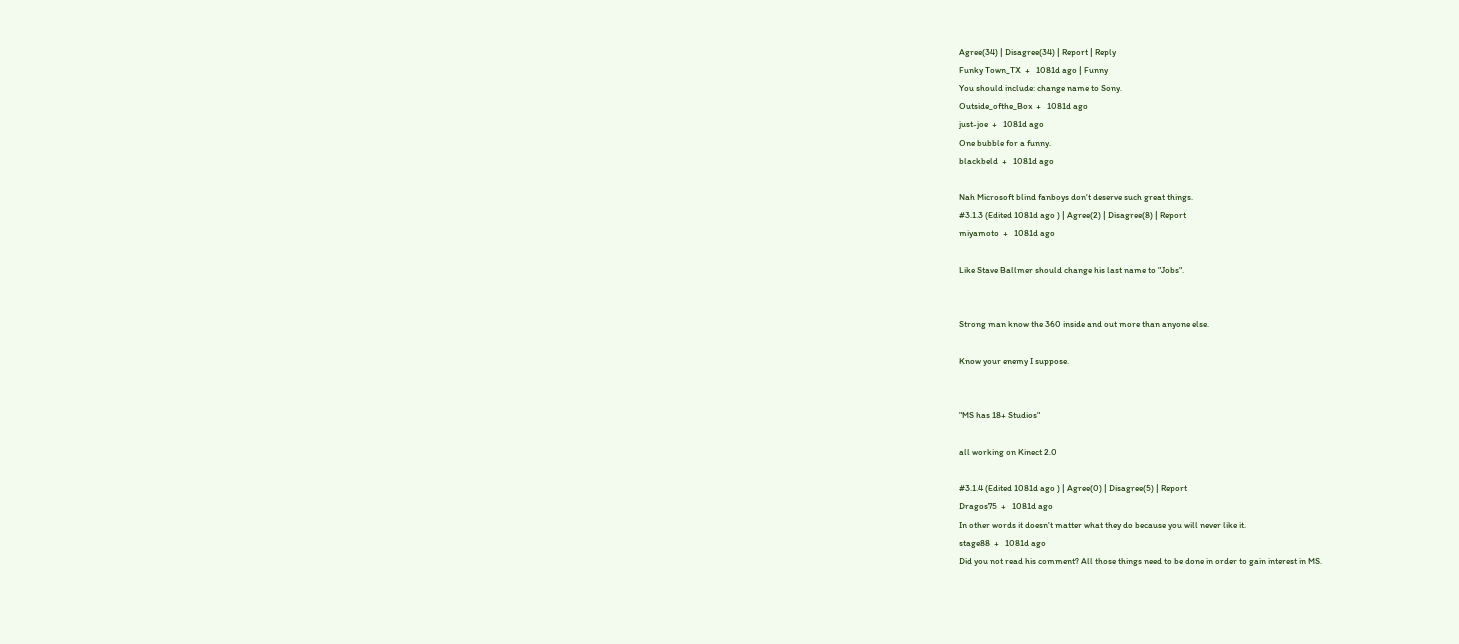Agree(34) | Disagree(34) | Report | Reply
Funky Town_TX  +   1081d ago | Funny
You should include: change name to Sony.
Outside_ofthe_Box  +   1081d ago
just-joe  +   1081d ago
One bubble for a funny.
blackbeld  +   1081d ago

Nah Microsoft blind fanboys don't deserve such great things.
#3.1.3 (Edited 1081d ago ) | Agree(2) | Disagree(8) | Report
miyamoto  +   1081d ago

Like Stave Ballmer should change his last name to "Jobs".


Strong man know the 360 inside and out more than anyone else.

Know your enemy I suppose.


"MS has 18+ Studios"

all working on Kinect 2.0

#3.1.4 (Edited 1081d ago ) | Agree(0) | Disagree(5) | Report
Dragos75  +   1081d ago
In other words it doesn't matter what they do because you will never like it.
stage88  +   1081d ago
Did you not read his comment? All those things need to be done in order to gain interest in MS.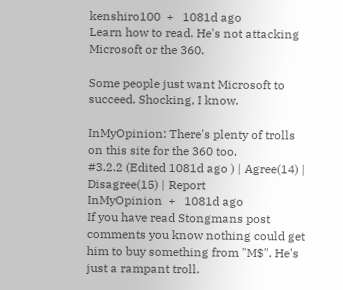kenshiro100  +   1081d ago
Learn how to read. He's not attacking Microsoft or the 360.

Some people just want Microsoft to succeed. Shocking, I know.

InMyOpinion: There's plenty of trolls on this site for the 360 too.
#3.2.2 (Edited 1081d ago ) | Agree(14) | Disagree(15) | Report
InMyOpinion  +   1081d ago
If you have read Stongmans post comments you know nothing could get him to buy something from "M$". He's just a rampant troll.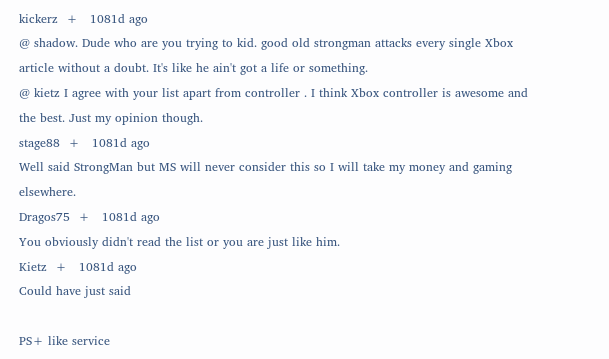kickerz  +   1081d ago
@ shadow. Dude who are you trying to kid. good old strongman attacks every single Xbox article without a doubt. It's like he ain't got a life or something.
@ kietz I agree with your list apart from controller . I think Xbox controller is awesome and the best. Just my opinion though.
stage88  +   1081d ago
Well said StrongMan but MS will never consider this so I will take my money and gaming elsewhere.
Dragos75  +   1081d ago
You obviously didn't read the list or you are just like him.
Kietz  +   1081d ago
Could have just said

PS+ like service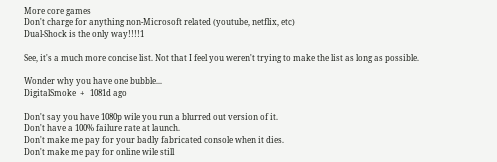More core games
Don't charge for anything non-Microsoft related (youtube, netflix, etc)
Dual-Shock is the only way!!!!1

See, it's a much more concise list. Not that I feel you weren't trying to make the list as long as possible.

Wonder why you have one bubble...
DigitalSmoke  +   1081d ago

Don't say you have 1080p wile you run a blurred out version of it.
Don't have a 100% failure rate at launch.
Don't make me pay for your badly fabricated console when it dies.
Don't make me pay for online wile still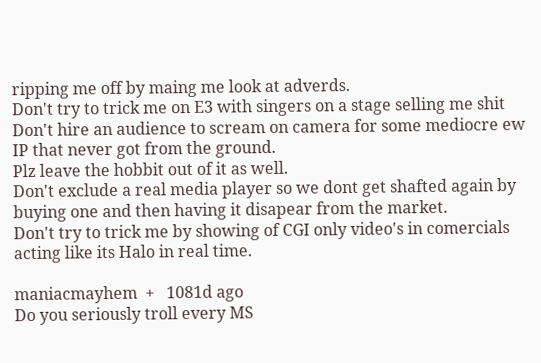ripping me off by maing me look at adverds.
Don't try to trick me on E3 with singers on a stage selling me shit
Don't hire an audience to scream on camera for some mediocre ew IP that never got from the ground.
Plz leave the hobbit out of it as well.
Don't exclude a real media player so we dont get shafted again by buying one and then having it disapear from the market.
Don't try to trick me by showing of CGI only video's in comercials acting like its Halo in real time.

maniacmayhem  +   1081d ago
Do you seriously troll every MS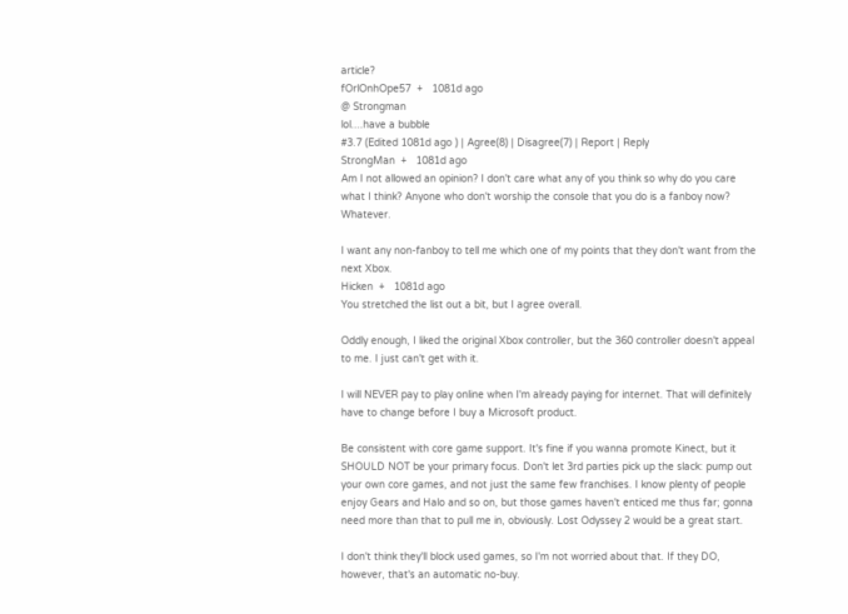article?
fOrlOnhOpe57  +   1081d ago
@ Strongman
lol....have a bubble
#3.7 (Edited 1081d ago ) | Agree(8) | Disagree(7) | Report | Reply
StrongMan  +   1081d ago
Am I not allowed an opinion? I don't care what any of you think so why do you care what I think? Anyone who don't worship the console that you do is a fanboy now? Whatever.

I want any non-fanboy to tell me which one of my points that they don't want from the next Xbox.
Hicken  +   1081d ago
You stretched the list out a bit, but I agree overall.

Oddly enough, I liked the original Xbox controller, but the 360 controller doesn't appeal to me. I just can't get with it.

I will NEVER pay to play online when I'm already paying for internet. That will definitely have to change before I buy a Microsoft product.

Be consistent with core game support. It's fine if you wanna promote Kinect, but it SHOULD NOT be your primary focus. Don't let 3rd parties pick up the slack: pump out your own core games, and not just the same few franchises. I know plenty of people enjoy Gears and Halo and so on, but those games haven't enticed me thus far; gonna need more than that to pull me in, obviously. Lost Odyssey 2 would be a great start.

I don't think they'll block used games, so I'm not worried about that. If they DO, however, that's an automatic no-buy.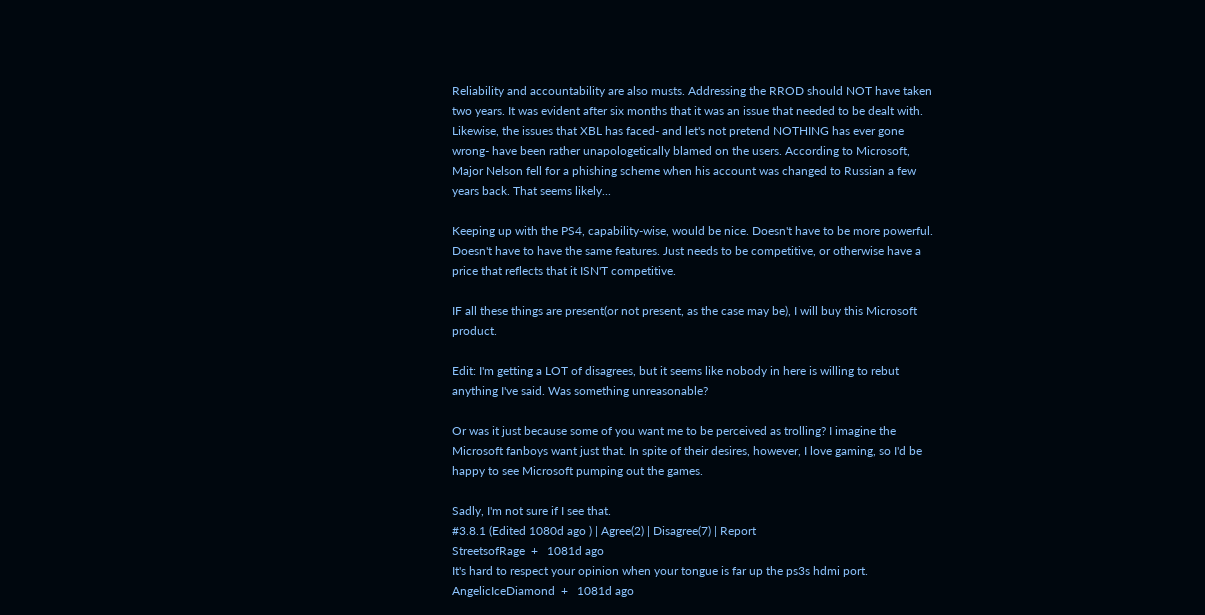Reliability and accountability are also musts. Addressing the RROD should NOT have taken two years. It was evident after six months that it was an issue that needed to be dealt with. Likewise, the issues that XBL has faced- and let's not pretend NOTHING has ever gone wrong- have been rather unapologetically blamed on the users. According to Microsoft, Major Nelson fell for a phishing scheme when his account was changed to Russian a few years back. That seems likely...

Keeping up with the PS4, capability-wise, would be nice. Doesn't have to be more powerful. Doesn't have to have the same features. Just needs to be competitive, or otherwise have a price that reflects that it ISN'T competitive.

IF all these things are present(or not present, as the case may be), I will buy this Microsoft product.

Edit: I'm getting a LOT of disagrees, but it seems like nobody in here is willing to rebut anything I've said. Was something unreasonable?

Or was it just because some of you want me to be perceived as trolling? I imagine the Microsoft fanboys want just that. In spite of their desires, however, I love gaming, so I'd be happy to see Microsoft pumping out the games.

Sadly, I'm not sure if I see that.
#3.8.1 (Edited 1080d ago ) | Agree(2) | Disagree(7) | Report
StreetsofRage  +   1081d ago
It's hard to respect your opinion when your tongue is far up the ps3s hdmi port.
AngelicIceDiamond  +   1081d ago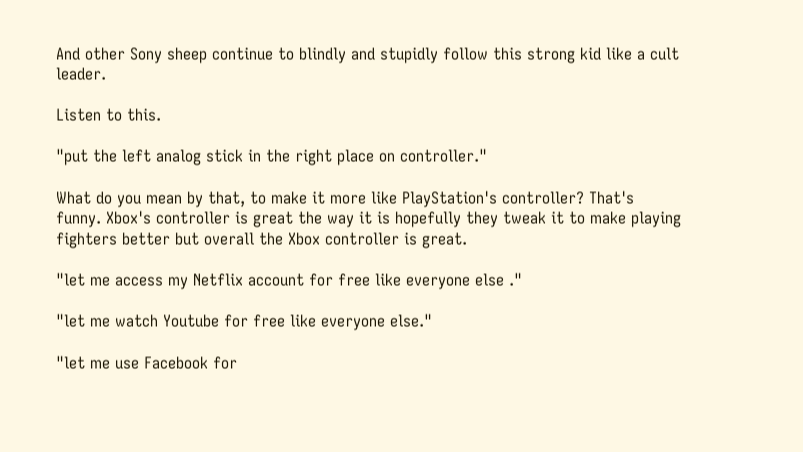And other Sony sheep continue to blindly and stupidly follow this strong kid like a cult leader.

Listen to this.

"put the left analog stick in the right place on controller."

What do you mean by that, to make it more like PlayStation's controller? That's funny. Xbox's controller is great the way it is hopefully they tweak it to make playing fighters better but overall the Xbox controller is great.

"let me access my Netflix account for free like everyone else ."

"let me watch Youtube for free like everyone else."

"let me use Facebook for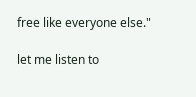free like everyone else."

let me listen to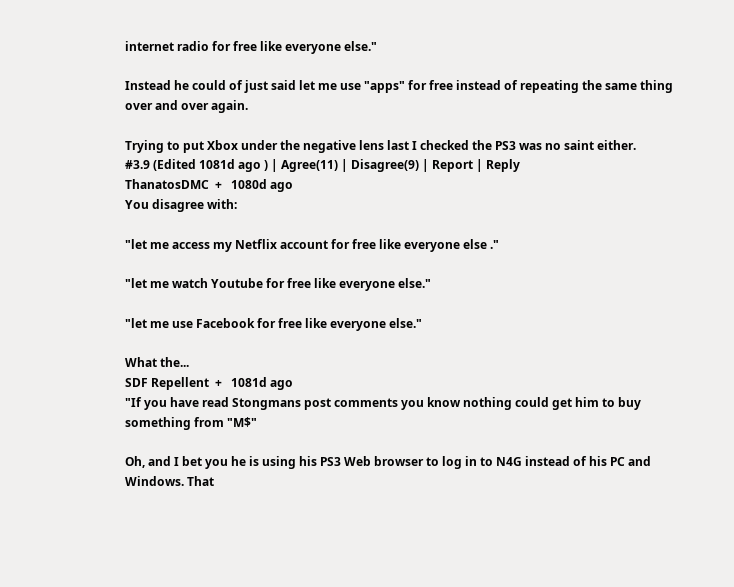internet radio for free like everyone else."

Instead he could of just said let me use "apps" for free instead of repeating the same thing over and over again.

Trying to put Xbox under the negative lens last I checked the PS3 was no saint either.
#3.9 (Edited 1081d ago ) | Agree(11) | Disagree(9) | Report | Reply
ThanatosDMC  +   1080d ago
You disagree with:

"let me access my Netflix account for free like everyone else ."

"let me watch Youtube for free like everyone else."

"let me use Facebook for free like everyone else."

What the...
SDF Repellent  +   1081d ago
"If you have read Stongmans post comments you know nothing could get him to buy something from "M$"

Oh, and I bet you he is using his PS3 Web browser to log in to N4G instead of his PC and Windows. That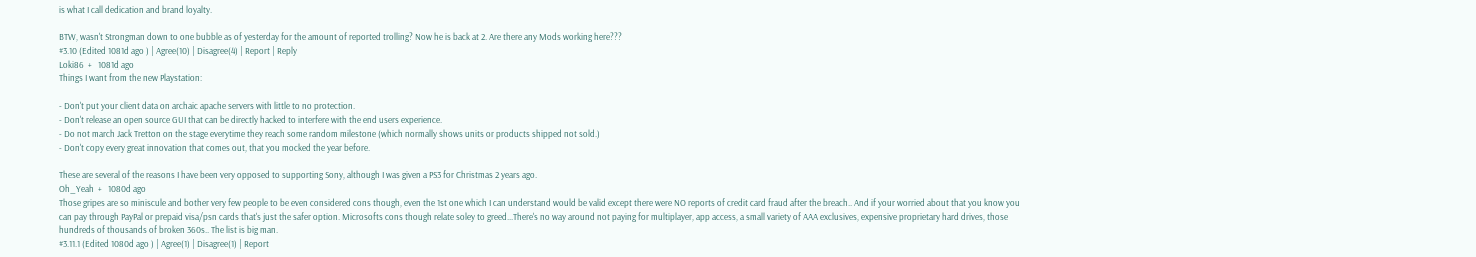is what I call dedication and brand loyalty.

BTW, wasn't Strongman down to one bubble as of yesterday for the amount of reported trolling? Now he is back at 2. Are there any Mods working here???
#3.10 (Edited 1081d ago ) | Agree(10) | Disagree(4) | Report | Reply
Loki86  +   1081d ago
Things I want from the new Playstation:

- Don't put your client data on archaic apache servers with little to no protection.
- Don't release an open source GUI that can be directly hacked to interfere with the end users experience.
- Do not march Jack Tretton on the stage everytime they reach some random milestone (which normally shows units or products shipped not sold.)
- Don't copy every great innovation that comes out, that you mocked the year before.

These are several of the reasons I have been very opposed to supporting Sony, although I was given a PS3 for Christmas 2 years ago.
Oh_Yeah  +   1080d ago
Those gripes are so miniscule and bother very few people to be even considered cons though, even the 1st one which I can understand would be valid except there were NO reports of credit card fraud after the breach.. And if your worried about that you know you can pay through PayPal or prepaid visa/psn cards that's just the safer option. Microsofts cons though relate soley to greed...There's no way around not paying for multiplayer, app access, a small variety of AAA exclusives, expensive proprietary hard drives, those hundreds of thousands of broken 360s.. The list is big man.
#3.11.1 (Edited 1080d ago ) | Agree(1) | Disagree(1) | Report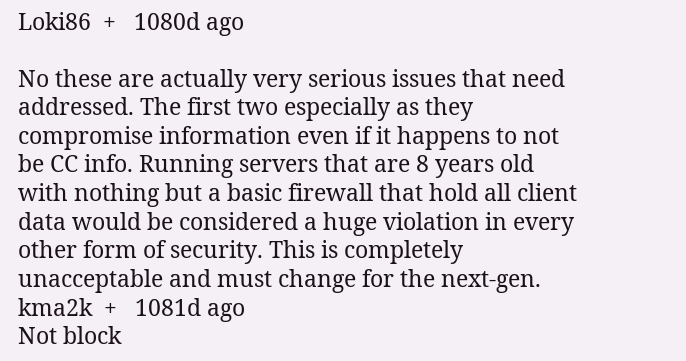Loki86  +   1080d ago

No these are actually very serious issues that need addressed. The first two especially as they compromise information even if it happens to not be CC info. Running servers that are 8 years old with nothing but a basic firewall that hold all client data would be considered a huge violation in every other form of security. This is completely unacceptable and must change for the next-gen.
kma2k  +   1081d ago
Not block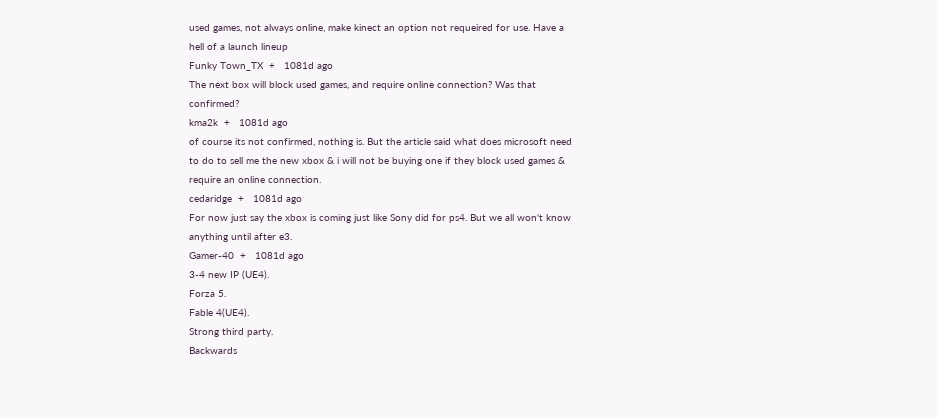used games, not always online, make kinect an option not requeired for use. Have a hell of a launch lineup
Funky Town_TX  +   1081d ago
The next box will block used games, and require online connection? Was that confirmed?
kma2k  +   1081d ago
of course its not confirmed, nothing is. But the article said what does microsoft need to do to sell me the new xbox & i will not be buying one if they block used games & require an online connection.
cedaridge  +   1081d ago
For now just say the xbox is coming just like Sony did for ps4. But we all won't know anything until after e3.
Gamer-40  +   1081d ago
3-4 new IP (UE4).
Forza 5.
Fable 4(UE4).
Strong third party.
Backwards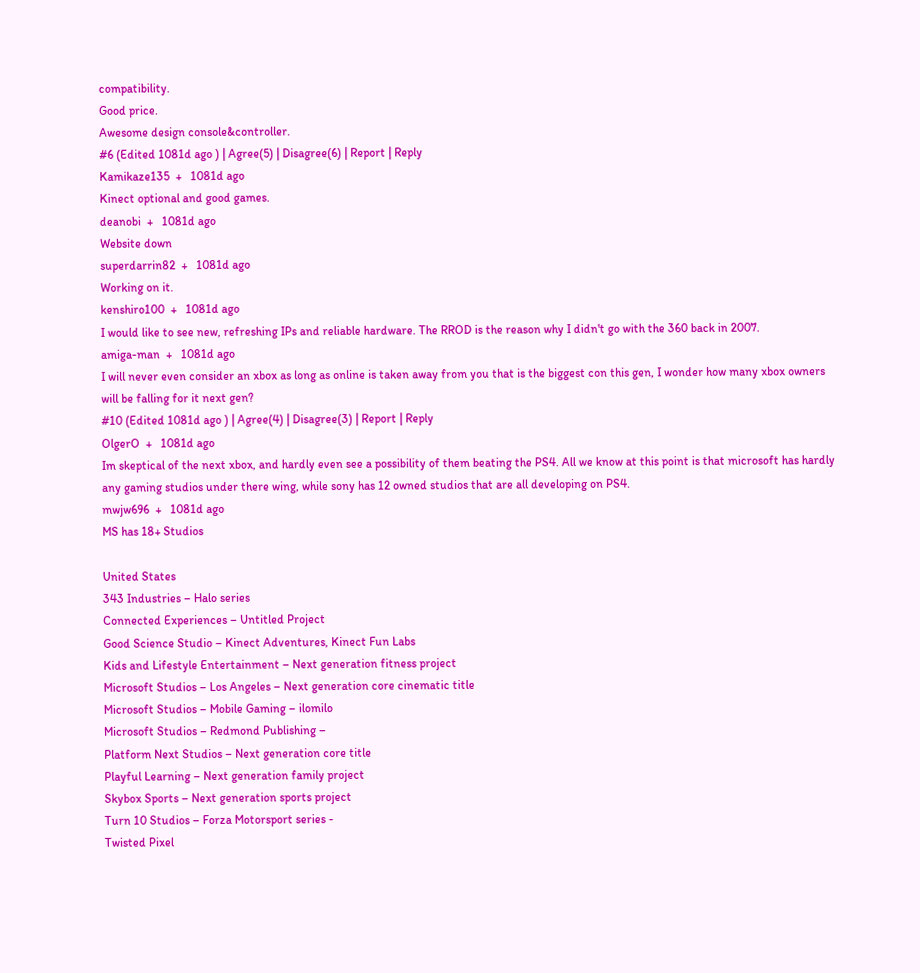compatibility.
Good price.
Awesome design console&controller.
#6 (Edited 1081d ago ) | Agree(5) | Disagree(6) | Report | Reply
Kamikaze135  +   1081d ago
Kinect optional and good games.
deanobi  +   1081d ago
Website down
superdarrin82  +   1081d ago
Working on it.
kenshiro100  +   1081d ago
I would like to see new, refreshing IPs and reliable hardware. The RROD is the reason why I didn't go with the 360 back in 2007.
amiga-man  +   1081d ago
I will never even consider an xbox as long as online is taken away from you that is the biggest con this gen, I wonder how many xbox owners will be falling for it next gen?
#10 (Edited 1081d ago ) | Agree(4) | Disagree(3) | Report | Reply
OlgerO  +   1081d ago
Im skeptical of the next xbox, and hardly even see a possibility of them beating the PS4. All we know at this point is that microsoft has hardly any gaming studios under there wing, while sony has 12 owned studios that are all developing on PS4.
mwjw696  +   1081d ago
MS has 18+ Studios

United States
343 Industries – Halo series
Connected Experiences – Untitled Project
Good Science Studio – Kinect Adventures, Kinect Fun Labs
Kids and Lifestyle Entertainment – Next generation fitness project
Microsoft Studios – Los Angeles – Next generation core cinematic title
Microsoft Studios – Mobile Gaming – ilomilo
Microsoft Studios – Redmond Publishing –
Platform Next Studios – Next generation core title
Playful Learning – Next generation family project
Skybox Sports – Next generation sports project
Turn 10 Studios – Forza Motorsport series -
Twisted Pixel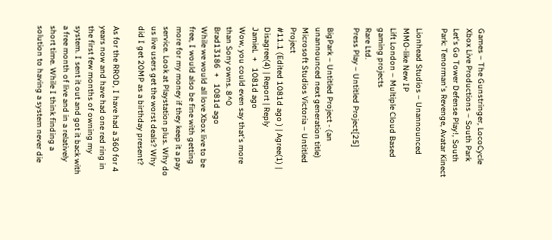Games – The Gunstringer, LocoCycle
Xbox Live Productions – South Park Let's Go Tower Defense Play!, South Park: Tenorman's Revenge, Avatar Kinect

Lionhead Studios – Unannounced MMO-like New IP
Lift London – Multiple Cloud Based gaming projects
Rare Ltd.
Press Play – Untitled Project[25]

BigPark – Untitled Project - (an unannounced next generation title)
Microsoft Studios Victoria – Untitled Project
#11.1 (Edited 1081d ago ) | Agree(1) | Disagree(4) | Report | Reply
JamieL  +   1081d ago
Wow, you could even say that's more than Sony owns. 8^0
Brad13186  +   1081d ago
While we would all love Xbox live to be free, I would also be fine with getting more for my money if they keep it a pay service. Look at Playstation plus. Why do us live users get the worst deals? Why did I get 20MP as a birthday present?

As for the RROD, I have had a 360 for 4 years now and have had one red ring in the first few months of owning my system. I sent it out and got it back with a free month of live and in a relatively short time. While I think finding a solution to having a system never die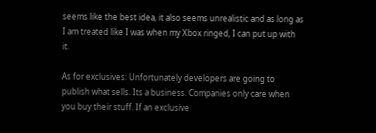seems like the best idea, it also seems unrealistic and as long as I am treated like I was when my Xbox ringed, I can put up with it.

As for exclusives: Unfortunately developers are going to publish what sells. Its a business. Companies only care when you buy their stuff. If an exclusive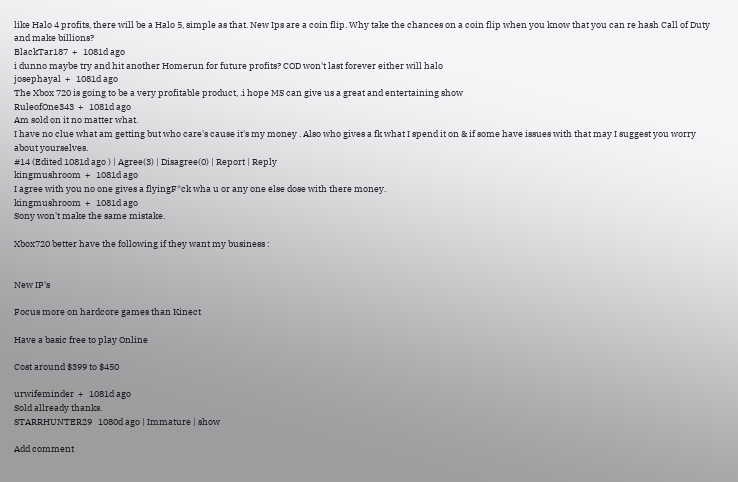like Halo 4 profits, there will be a Halo 5, simple as that. New Ips are a coin flip. Why take the chances on a coin flip when you know that you can re hash Call of Duty and make billions?
BlackTar187  +   1081d ago
i dunno maybe try and hit another Homerun for future profits? COD won't last forever either will halo
josephayal  +   1081d ago
The Xbox 720 is going to be a very profitable product, .i hope MS can give us a great and entertaining show
RuleofOne343  +   1081d ago
Am sold on it no matter what.
I have no clue what am getting but who care's cause it's my money . Also who gives a fk what I spend it on & if some have issues with that may I suggest you worry about yourselves.
#14 (Edited 1081d ago ) | Agree(3) | Disagree(0) | Report | Reply
kingmushroom  +   1081d ago
I agree with you no one gives a flyingF*ck wha u or any one else dose with there money.
kingmushroom  +   1081d ago
Sony won't make the same mistake.

Xbox720 better have the following if they want my business :


New IP's

Focus more on hardcore games than Kinect

Have a basic free to play Online

Cost around $399 to $450

urwifeminder  +   1081d ago
Sold allready thanks.
STARRHUNTER29   1080d ago | Immature | show

Add comment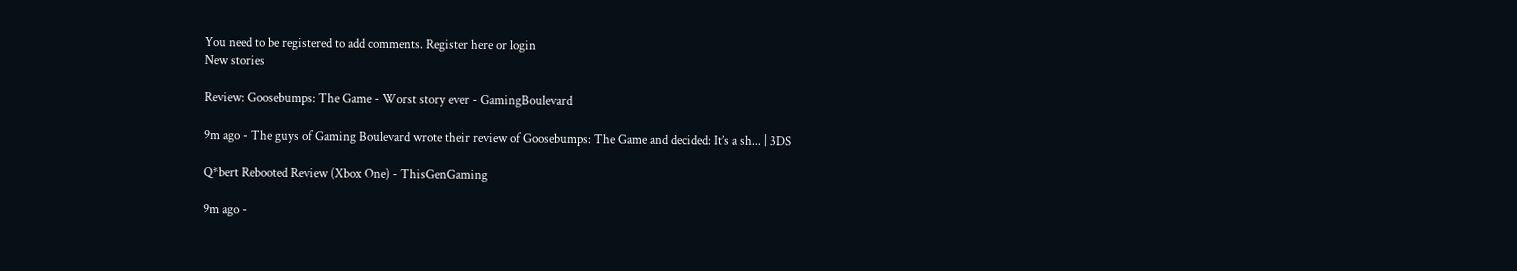You need to be registered to add comments. Register here or login
New stories

Review: Goosebumps: The Game - Worst story ever - GamingBoulevard

9m ago - The guys of Gaming Boulevard wrote their review of Goosebumps: The Game and decided: It’s a sh... | 3DS

Q*bert Rebooted Review (Xbox One) - ThisGenGaming

9m ago -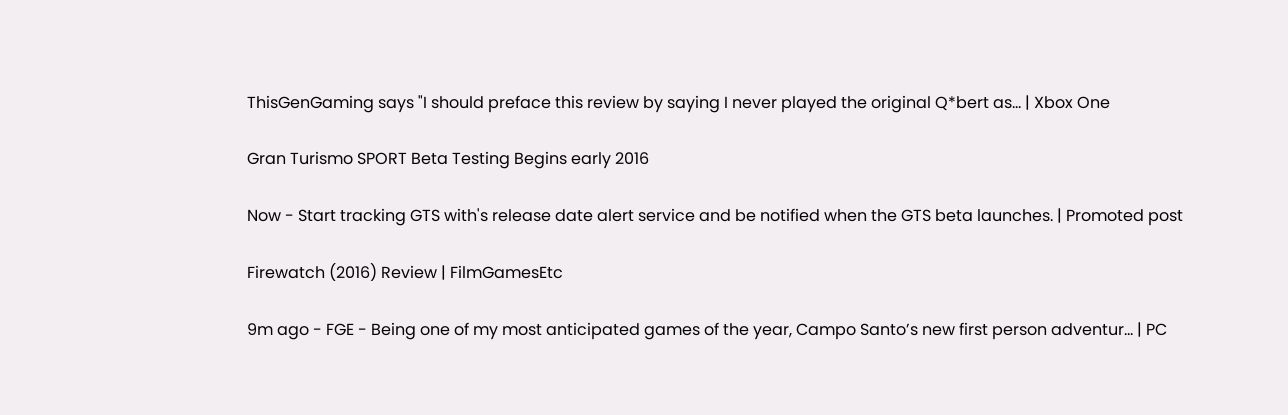ThisGenGaming says "I should preface this review by saying I never played the original Q*bert as... | Xbox One

Gran Turismo SPORT Beta Testing Begins early 2016

Now - Start tracking GTS with's release date alert service and be notified when the GTS beta launches. | Promoted post

Firewatch (2016) Review | FilmGamesEtc

9m ago - FGE - Being one of my most anticipated games of the year, Campo Santo’s new first person adventur... | PC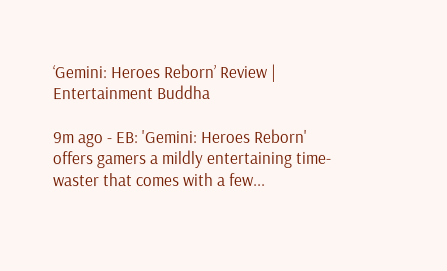‘Gemini: Heroes Reborn’ Review | Entertainment Buddha

9m ago - EB: 'Gemini: Heroes Reborn' offers gamers a mildly entertaining time-waster that comes with a few...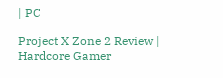| PC

Project X Zone 2 Review | Hardcore Gamer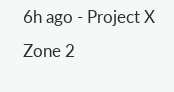6h ago - Project X Zone 2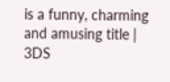is a funny, charming and amusing title | 3DS